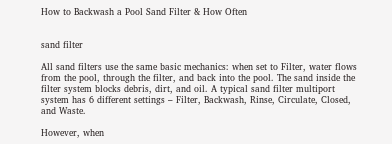How to Backwash a Pool Sand Filter & How Often


sand filter

All sand filters use the same basic mechanics: when set to Filter, water flows from the pool, through the filter, and back into the pool. The sand inside the filter system blocks debris, dirt, and oil. A typical sand filter multiport system has 6 different settings – Filter, Backwash, Rinse, Circulate, Closed, and Waste.

However, when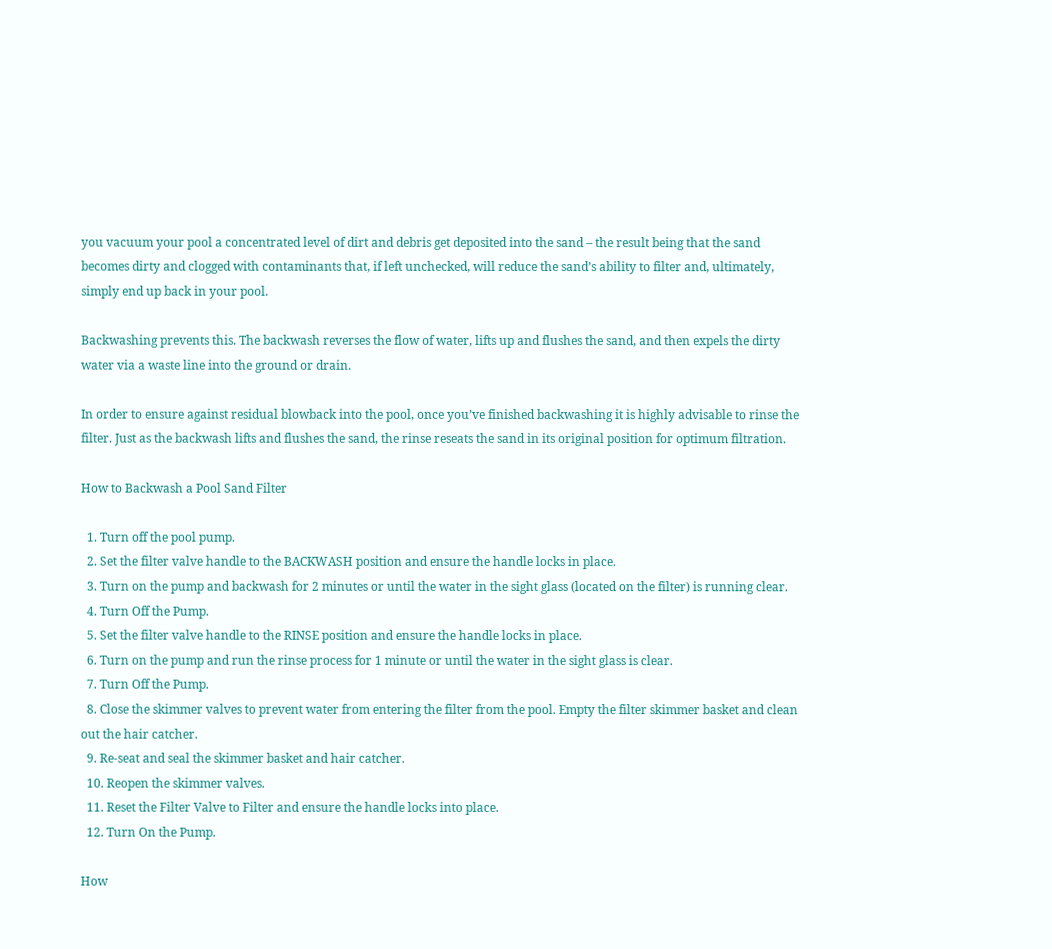you vacuum your pool a concentrated level of dirt and debris get deposited into the sand – the result being that the sand becomes dirty and clogged with contaminants that, if left unchecked, will reduce the sand’s ability to filter and, ultimately, simply end up back in your pool.

Backwashing prevents this. The backwash reverses the flow of water, lifts up and flushes the sand, and then expels the dirty water via a waste line into the ground or drain.

In order to ensure against residual blowback into the pool, once you’ve finished backwashing it is highly advisable to rinse the filter. Just as the backwash lifts and flushes the sand, the rinse reseats the sand in its original position for optimum filtration.

How to Backwash a Pool Sand Filter

  1. Turn off the pool pump.
  2. Set the filter valve handle to the BACKWASH position and ensure the handle locks in place.
  3. Turn on the pump and backwash for 2 minutes or until the water in the sight glass (located on the filter) is running clear.
  4. Turn Off the Pump.
  5. Set the filter valve handle to the RINSE position and ensure the handle locks in place.
  6. Turn on the pump and run the rinse process for 1 minute or until the water in the sight glass is clear.
  7. Turn Off the Pump.
  8. Close the skimmer valves to prevent water from entering the filter from the pool. Empty the filter skimmer basket and clean out the hair catcher.
  9. Re-seat and seal the skimmer basket and hair catcher.
  10. Reopen the skimmer valves.
  11. Reset the Filter Valve to Filter and ensure the handle locks into place.
  12. Turn On the Pump.

How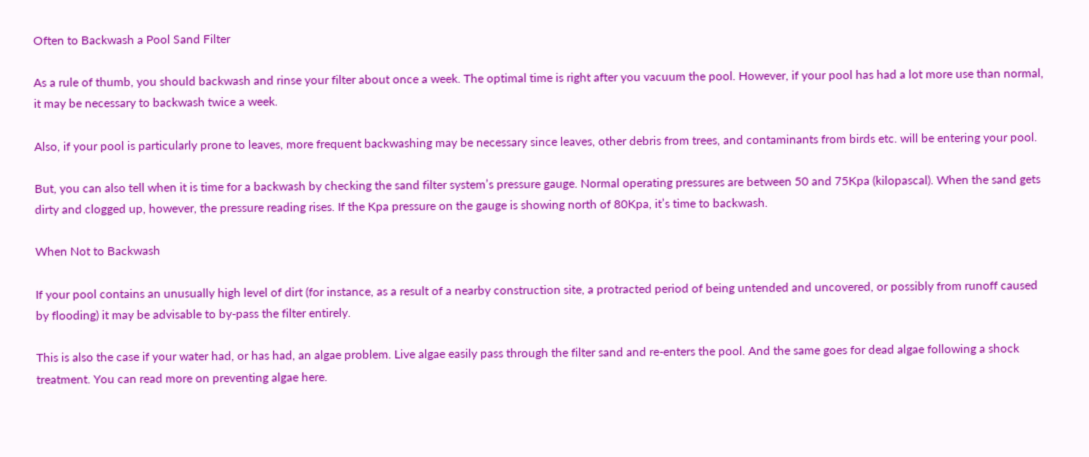Often to Backwash a Pool Sand Filter

As a rule of thumb, you should backwash and rinse your filter about once a week. The optimal time is right after you vacuum the pool. However, if your pool has had a lot more use than normal, it may be necessary to backwash twice a week.

Also, if your pool is particularly prone to leaves, more frequent backwashing may be necessary since leaves, other debris from trees, and contaminants from birds etc. will be entering your pool.

But, you can also tell when it is time for a backwash by checking the sand filter system’s pressure gauge. Normal operating pressures are between 50 and 75Kpa (kilopascal). When the sand gets dirty and clogged up, however, the pressure reading rises. If the Kpa pressure on the gauge is showing north of 80Kpa, it’s time to backwash.

When Not to Backwash

If your pool contains an unusually high level of dirt (for instance, as a result of a nearby construction site, a protracted period of being untended and uncovered, or possibly from runoff caused by flooding) it may be advisable to by-pass the filter entirely.

This is also the case if your water had, or has had, an algae problem. Live algae easily pass through the filter sand and re-enters the pool. And the same goes for dead algae following a shock treatment. You can read more on preventing algae here.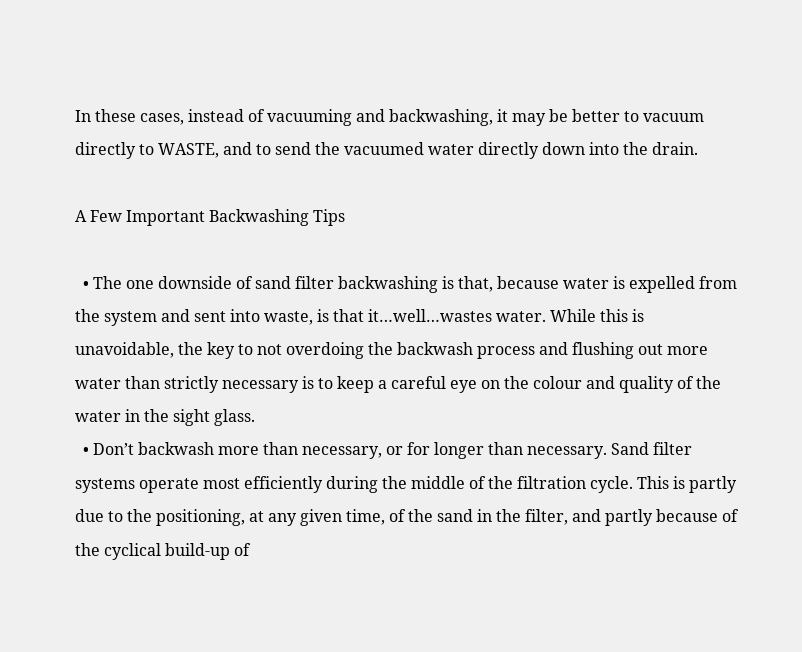In these cases, instead of vacuuming and backwashing, it may be better to vacuum directly to WASTE, and to send the vacuumed water directly down into the drain.

A Few Important Backwashing Tips

  • The one downside of sand filter backwashing is that, because water is expelled from the system and sent into waste, is that it…well…wastes water. While this is unavoidable, the key to not overdoing the backwash process and flushing out more water than strictly necessary is to keep a careful eye on the colour and quality of the water in the sight glass.
  • Don’t backwash more than necessary, or for longer than necessary. Sand filter systems operate most efficiently during the middle of the filtration cycle. This is partly due to the positioning, at any given time, of the sand in the filter, and partly because of the cyclical build-up of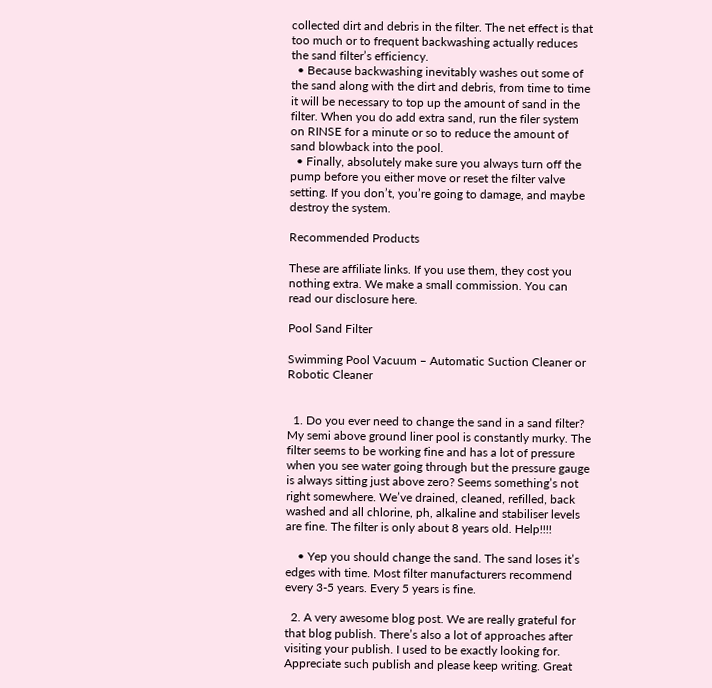collected dirt and debris in the filter. The net effect is that too much or to frequent backwashing actually reduces the sand filter’s efficiency.
  • Because backwashing inevitably washes out some of the sand along with the dirt and debris, from time to time it will be necessary to top up the amount of sand in the filter. When you do add extra sand, run the filer system on RINSE for a minute or so to reduce the amount of sand blowback into the pool.
  • Finally, absolutely make sure you always turn off the pump before you either move or reset the filter valve setting. If you don’t, you’re going to damage, and maybe destroy the system.

Recommended Products

These are affiliate links. If you use them, they cost you nothing extra. We make a small commission. You can read our disclosure here.

Pool Sand Filter

Swimming Pool Vacuum – Automatic Suction Cleaner or Robotic Cleaner


  1. Do you ever need to change the sand in a sand filter? My semi above ground liner pool is constantly murky. The filter seems to be working fine and has a lot of pressure when you see water going through but the pressure gauge is always sitting just above zero? Seems something’s not right somewhere. We’ve drained, cleaned, refilled, back washed and all chlorine, ph, alkaline and stabiliser levels are fine. The filter is only about 8 years old. Help!!!!

    • Yep you should change the sand. The sand loses it’s edges with time. Most filter manufacturers recommend every 3-5 years. Every 5 years is fine.

  2. A very awesome blog post. We are really grateful for that blog publish. There’s also a lot of approaches after visiting your publish. I used to be exactly looking for. Appreciate such publish and please keep writing. Great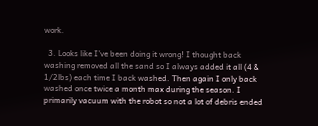work.

  3. Looks like I’ve been doing it wrong! I thought back washing removed all the sand so I always added it all (4 & 1/2lbs) each time I back washed. Then again I only back washed once twice a month max during the season. I primarily vacuum with the robot so not a lot of debris ended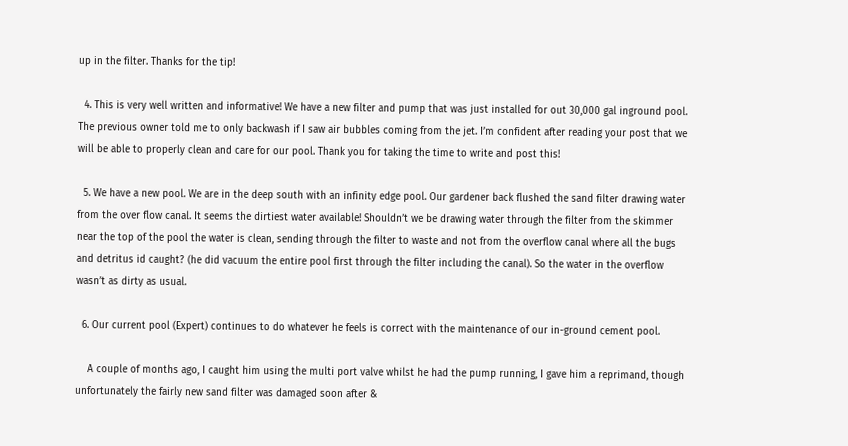up in the filter. Thanks for the tip!

  4. This is very well written and informative! We have a new filter and pump that was just installed for out 30,000 gal inground pool. The previous owner told me to only backwash if I saw air bubbles coming from the jet. I’m confident after reading your post that we will be able to properly clean and care for our pool. Thank you for taking the time to write and post this!

  5. We have a new pool. We are in the deep south with an infinity edge pool. Our gardener back flushed the sand filter drawing water from the over flow canal. It seems the dirtiest water available! Shouldn’t we be drawing water through the filter from the skimmer near the top of the pool the water is clean, sending through the filter to waste and not from the overflow canal where all the bugs and detritus id caught? (he did vacuum the entire pool first through the filter including the canal). So the water in the overflow wasn’t as dirty as usual.

  6. Our current pool (Expert) continues to do whatever he feels is correct with the maintenance of our in-ground cement pool.

    A couple of months ago, I caught him using the multi port valve whilst he had the pump running, I gave him a reprimand, though unfortunately the fairly new sand filter was damaged soon after &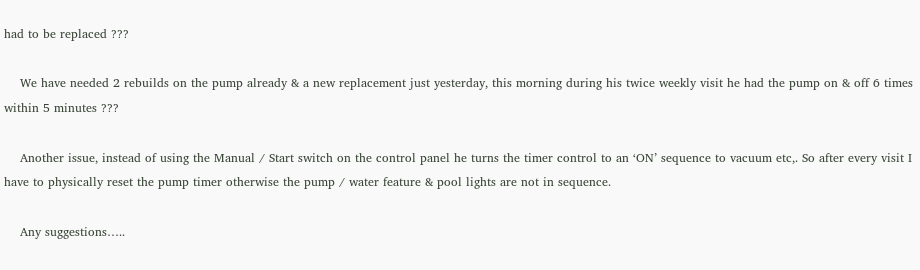had to be replaced ???

    We have needed 2 rebuilds on the pump already & a new replacement just yesterday, this morning during his twice weekly visit he had the pump on & off 6 times within 5 minutes ???

    Another issue, instead of using the Manual / Start switch on the control panel he turns the timer control to an ‘ON’ sequence to vacuum etc,. So after every visit I have to physically reset the pump timer otherwise the pump / water feature & pool lights are not in sequence.

    Any suggestions…..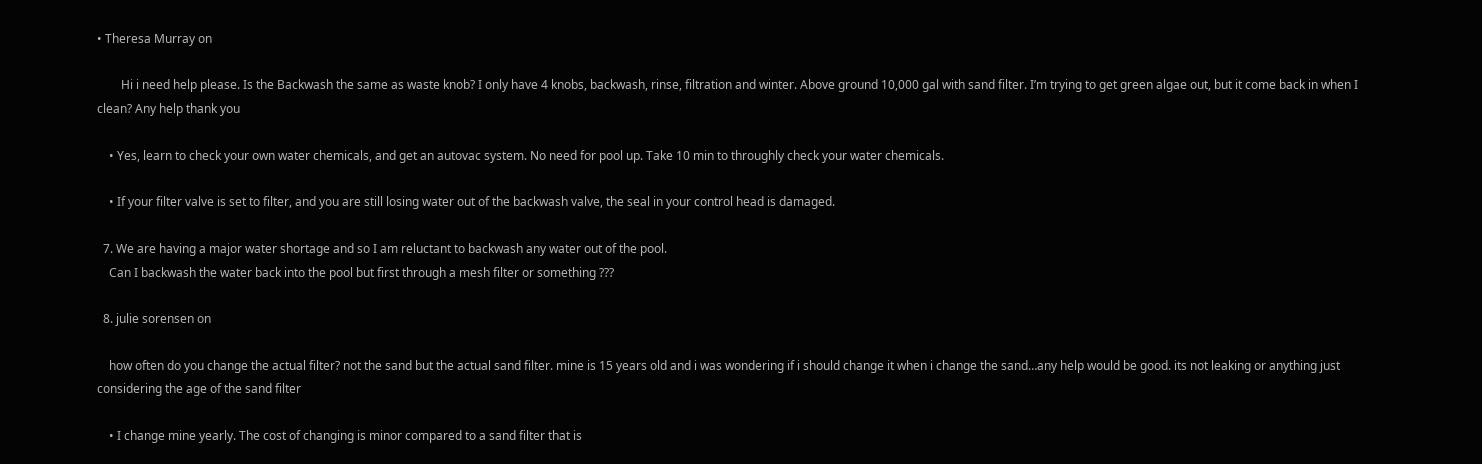• Theresa Murray on

        Hi i need help please. Is the Backwash the same as waste knob? I only have 4 knobs, backwash, rinse, filtration and winter. Above ground 10,000 gal with sand filter. I’m trying to get green algae out, but it come back in when I clean? Any help thank you

    • Yes, learn to check your own water chemicals, and get an autovac system. No need for pool up. Take 10 min to throughly check your water chemicals.

    • If your filter valve is set to filter, and you are still losing water out of the backwash valve, the seal in your control head is damaged.

  7. We are having a major water shortage and so I am reluctant to backwash any water out of the pool.
    Can I backwash the water back into the pool but first through a mesh filter or something ???

  8. julie sorensen on

    how often do you change the actual filter? not the sand but the actual sand filter. mine is 15 years old and i was wondering if i should change it when i change the sand…any help would be good. its not leaking or anything just considering the age of the sand filter

    • I change mine yearly. The cost of changing is minor compared to a sand filter that is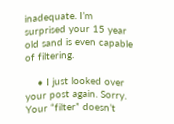inadequate. I’m surprised your 15 year old sand is even capable of filtering.

    • I just looked over your post again. Sorry. Your “filter” doesn’t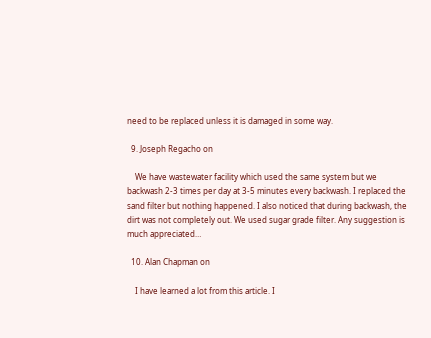need to be replaced unless it is damaged in some way.

  9. Joseph Regacho on

    We have wastewater facility which used the same system but we backwash 2-3 times per day at 3-5 minutes every backwash. I replaced the sand filter but nothing happened. I also noticed that during backwash, the dirt was not completely out. We used sugar grade filter. Any suggestion is much appreciated…

  10. Alan Chapman on

    I have learned a lot from this article. I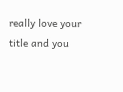really love your title and you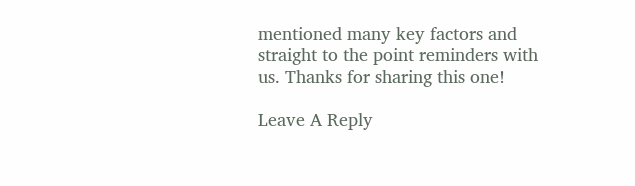mentioned many key factors and straight to the point reminders with us. Thanks for sharing this one!

Leave A Reply